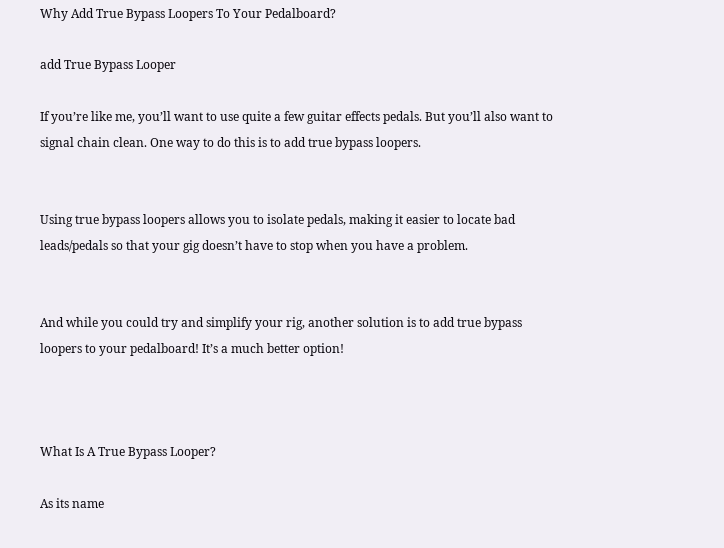Why Add True Bypass Loopers To Your Pedalboard?

add True Bypass Looper

If you’re like me, you’ll want to use quite a few guitar effects pedals. But you’ll also want to signal chain clean. One way to do this is to add true bypass loopers.


Using true bypass loopers allows you to isolate pedals, making it easier to locate bad leads/pedals so that your gig doesn’t have to stop when you have a problem.


And while you could try and simplify your rig, another solution is to add true bypass loopers to your pedalboard! It’s a much better option!



What Is A True Bypass Looper?

As its name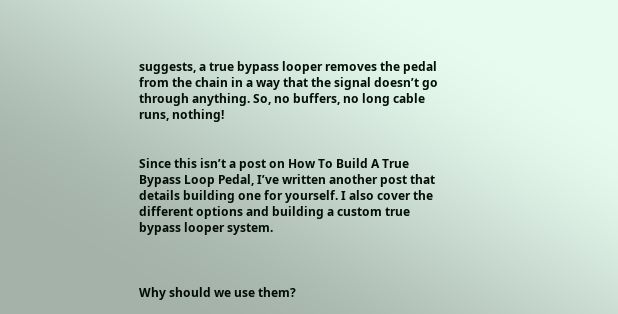suggests, a true bypass looper removes the pedal from the chain in a way that the signal doesn’t go through anything. So, no buffers, no long cable runs, nothing!


Since this isn’t a post on How To Build A True Bypass Loop Pedal, I’ve written another post that details building one for yourself. I also cover the different options and building a custom true bypass looper system.



Why should we use them?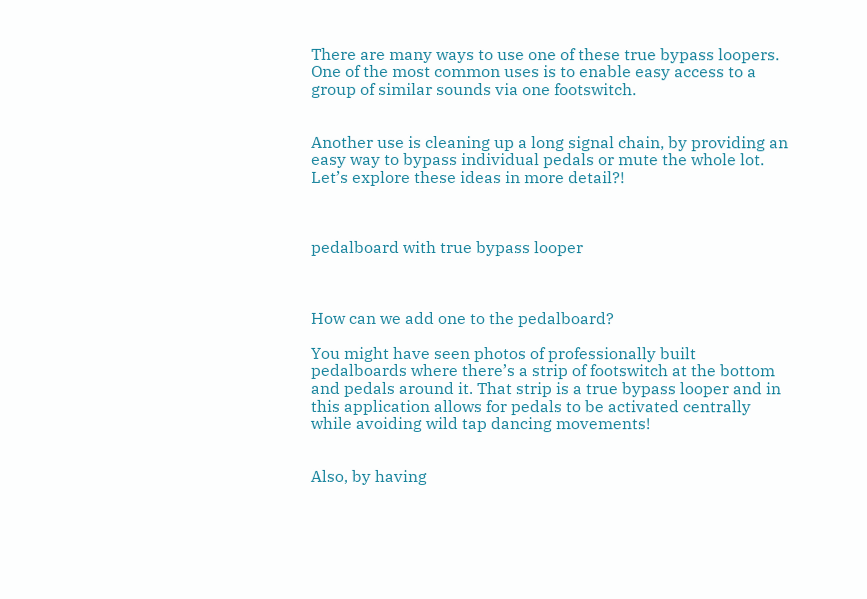There are many ways to use one of these true bypass loopers. One of the most common uses is to enable easy access to a group of similar sounds via one footswitch.


Another use is cleaning up a long signal chain, by providing an easy way to bypass individual pedals or mute the whole lot. Let’s explore these ideas in more detail?!



pedalboard with true bypass looper



How can we add one to the pedalboard?

You might have seen photos of professionally built pedalboards where there’s a strip of footswitch at the bottom and pedals around it. That strip is a true bypass looper and in this application allows for pedals to be activated centrally while avoiding wild tap dancing movements!


Also, by having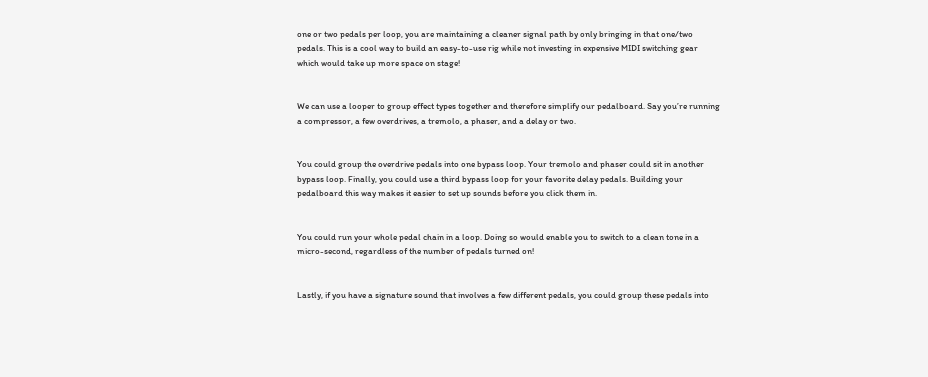one or two pedals per loop, you are maintaining a cleaner signal path by only bringing in that one/two pedals. This is a cool way to build an easy-to-use rig while not investing in expensive MIDI switching gear which would take up more space on stage!


We can use a looper to group effect types together and therefore simplify our pedalboard. Say you’re running a compressor, a few overdrives, a tremolo, a phaser, and a delay or two.


You could group the overdrive pedals into one bypass loop. Your tremolo and phaser could sit in another bypass loop. Finally, you could use a third bypass loop for your favorite delay pedals. Building your pedalboard this way makes it easier to set up sounds before you click them in.


You could run your whole pedal chain in a loop. Doing so would enable you to switch to a clean tone in a micro-second, regardless of the number of pedals turned on!


Lastly, if you have a signature sound that involves a few different pedals, you could group these pedals into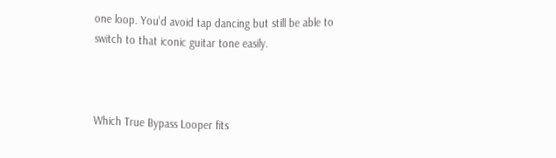one loop. You’d avoid tap dancing but still be able to switch to that iconic guitar tone easily.



Which True Bypass Looper fits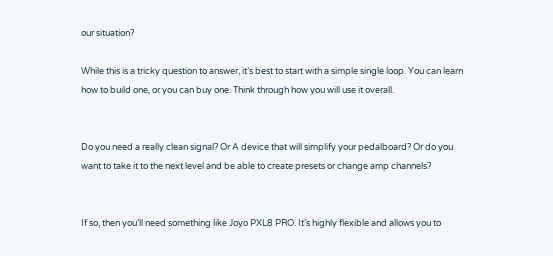our situation?

While this is a tricky question to answer, it’s best to start with a simple single loop. You can learn how to build one, or you can buy one. Think through how you will use it overall.


Do you need a really clean signal? Or A device that will simplify your pedalboard? Or do you want to take it to the next level and be able to create presets or change amp channels?


If so, then you’ll need something like Joyo PXL8 PRO. It’s highly flexible and allows you to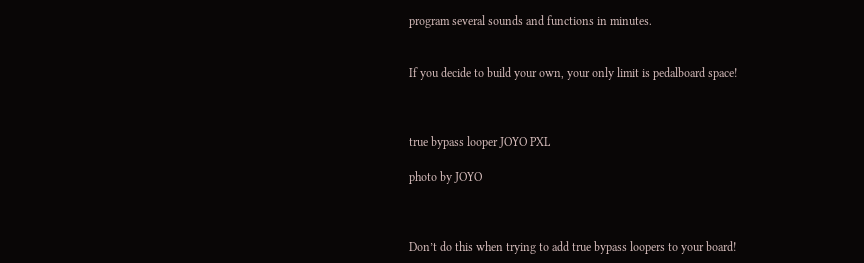program several sounds and functions in minutes.


If you decide to build your own, your only limit is pedalboard space!



true bypass looper JOYO PXL

photo by JOYO



Don’t do this when trying to add true bypass loopers to your board!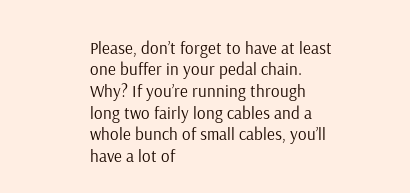Please, don’t forget to have at least one buffer in your pedal chain. Why? If you’re running through long two fairly long cables and a whole bunch of small cables, you’ll have a lot of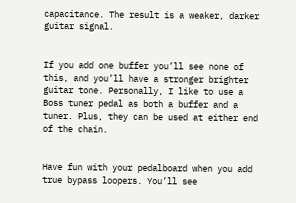capacitance. The result is a weaker, darker guitar signal.


If you add one buffer you’ll see none of this, and you’ll have a stronger brighter guitar tone. Personally, I like to use a Boss tuner pedal as both a buffer and a tuner. Plus, they can be used at either end of the chain.


Have fun with your pedalboard when you add true bypass loopers. You’ll see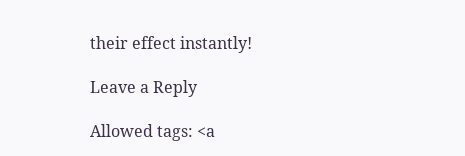their effect instantly!

Leave a Reply

Allowed tags: <a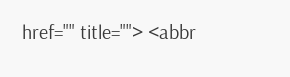href="" title=""> <abbr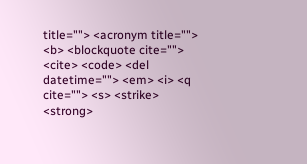title=""> <acronym title=""> <b> <blockquote cite=""> <cite> <code> <del datetime=""> <em> <i> <q cite=""> <s> <strike> <strong>